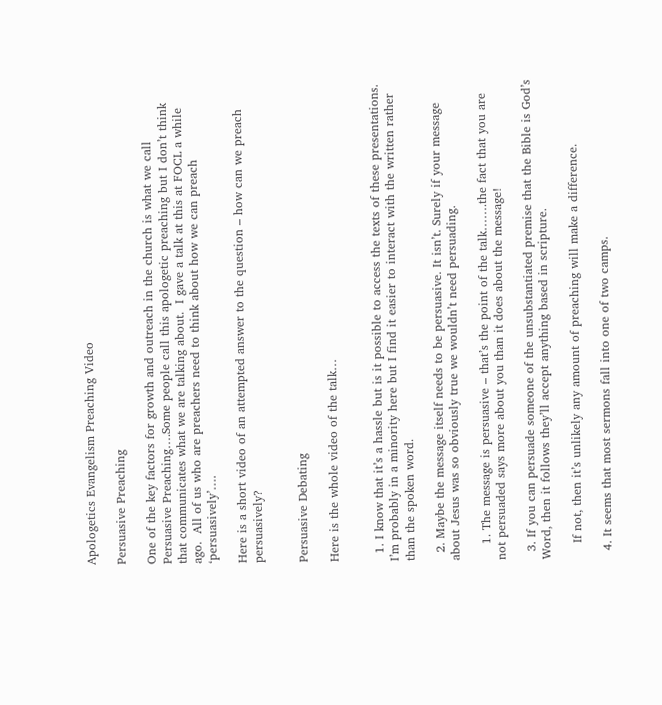Apologetics Evangelism Preaching Video

Persuasive Preaching

One of the key factors for growth and outreach in the church is what we call Persuasive Preaching….Some people call this apologetic preaching but I don’t think that communicates what we are talking about.  I gave a talk at this at FOCL a while ago.  All of us who are preachers need to think about how we can preach ‘persuasively’….

Here is a short video of an attempted answer to the question – how can we preach persuasively?


Persuasive Debating

Here is the whole video of the talk…


  1. I know that it’s a hassle but is it possible to access the texts of these presentations. I’m probably in a minority here but I find it easier to interact with the written rather than the spoken word.

  2. Maybe the message itself needs to be persuasive. It isn’t. Surely if your message about Jesus was so obviously true we wouldn’t need persuading.

    1. The message is persuasive – that’s the point of the talk…….the fact that you are not persuaded says more about you than it does about the message!

  3. If you can persuade someone of the unsubstantiated premise that the Bible is God’s Word, then it follows they’ll accept anything based in scripture.

    If not, then it’s unlikely any amount of preaching will make a difference.

  4. It seems that most sermons fall into one of two camps.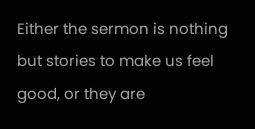Either the sermon is nothing but stories to make us feel good, or they are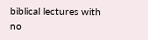biblical lectures with no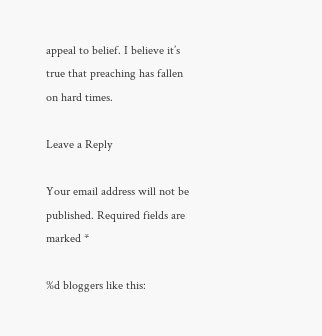appeal to belief. I believe it’s true that preaching has fallen on hard times.

Leave a Reply

Your email address will not be published. Required fields are marked *

%d bloggers like this: